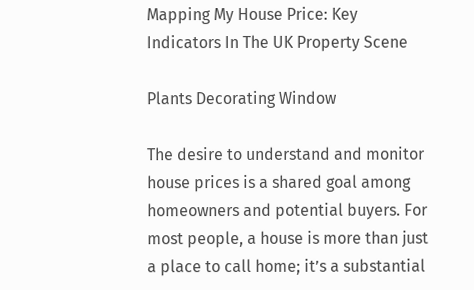Mapping My House Price: Key Indicators In The UK Property Scene

Plants Decorating Window

The desire to understand and monitor house prices is a shared goal among homeowners and potential buyers. For most people, a house is more than just a place to call home; it’s a substantial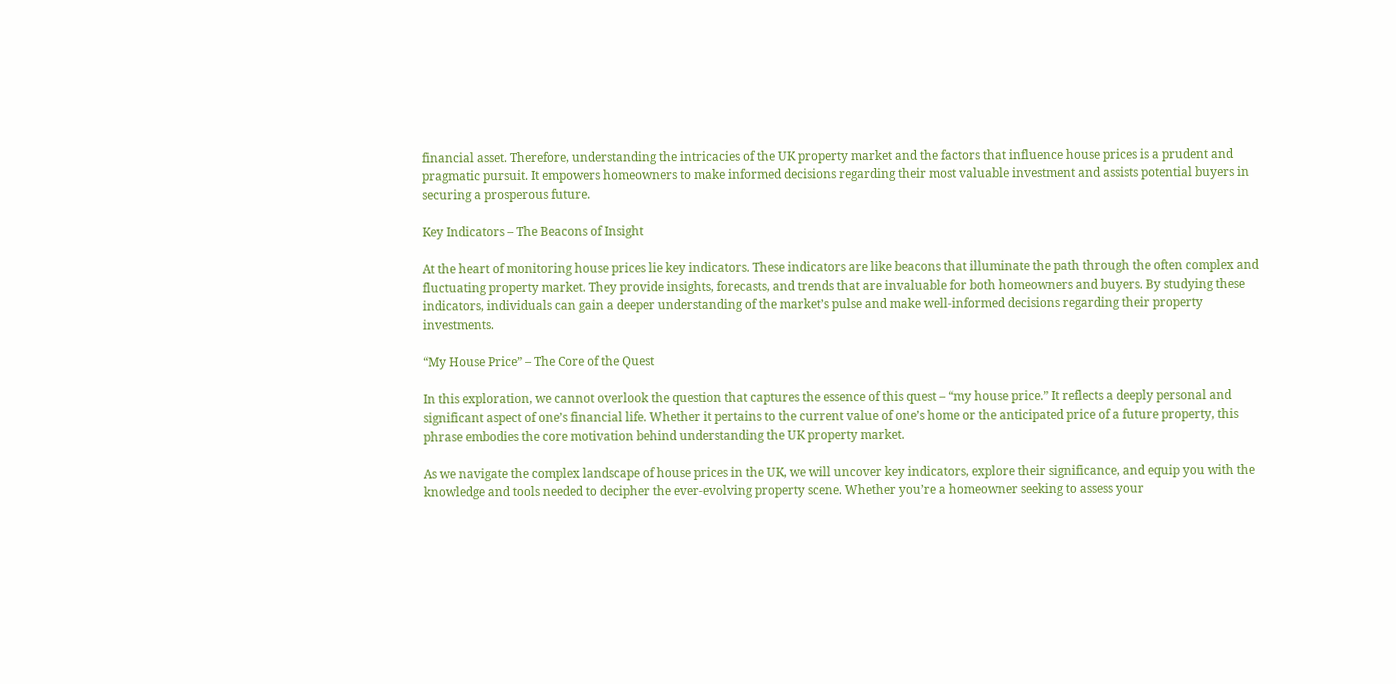financial asset. Therefore, understanding the intricacies of the UK property market and the factors that influence house prices is a prudent and pragmatic pursuit. It empowers homeowners to make informed decisions regarding their most valuable investment and assists potential buyers in securing a prosperous future.

Key Indicators – The Beacons of Insight

At the heart of monitoring house prices lie key indicators. These indicators are like beacons that illuminate the path through the often complex and fluctuating property market. They provide insights, forecasts, and trends that are invaluable for both homeowners and buyers. By studying these indicators, individuals can gain a deeper understanding of the market’s pulse and make well-informed decisions regarding their property investments.

“My House Price” – The Core of the Quest

In this exploration, we cannot overlook the question that captures the essence of this quest – “my house price.” It reflects a deeply personal and significant aspect of one’s financial life. Whether it pertains to the current value of one’s home or the anticipated price of a future property, this phrase embodies the core motivation behind understanding the UK property market.

As we navigate the complex landscape of house prices in the UK, we will uncover key indicators, explore their significance, and equip you with the knowledge and tools needed to decipher the ever-evolving property scene. Whether you’re a homeowner seeking to assess your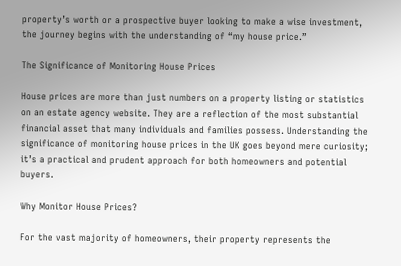property’s worth or a prospective buyer looking to make a wise investment, the journey begins with the understanding of “my house price.”

The Significance of Monitoring House Prices

House prices are more than just numbers on a property listing or statistics on an estate agency website. They are a reflection of the most substantial financial asset that many individuals and families possess. Understanding the significance of monitoring house prices in the UK goes beyond mere curiosity; it’s a practical and prudent approach for both homeowners and potential buyers.

Why Monitor House Prices?

For the vast majority of homeowners, their property represents the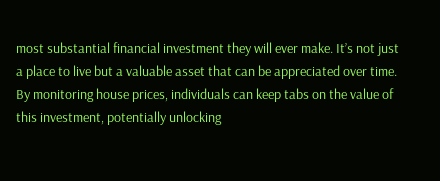most substantial financial investment they will ever make. It’s not just a place to live but a valuable asset that can be appreciated over time. By monitoring house prices, individuals can keep tabs on the value of this investment, potentially unlocking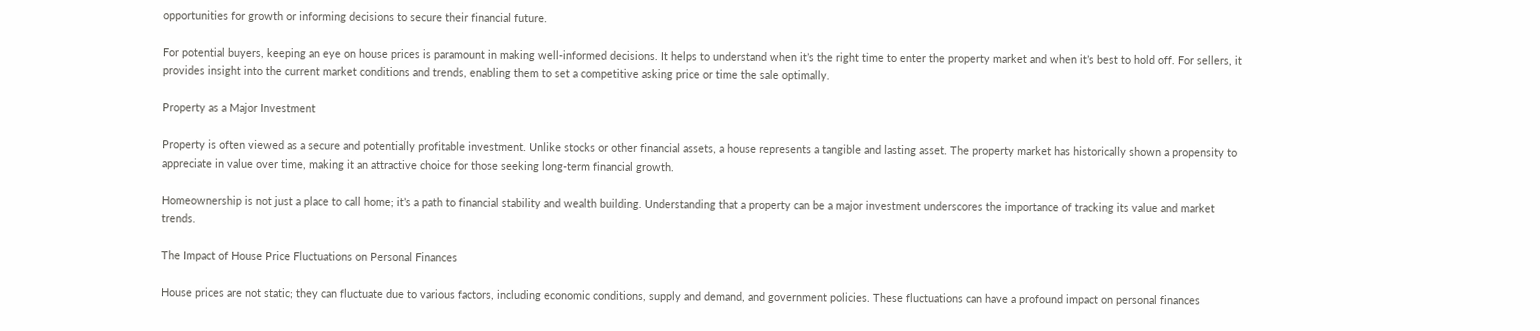opportunities for growth or informing decisions to secure their financial future.

For potential buyers, keeping an eye on house prices is paramount in making well-informed decisions. It helps to understand when it’s the right time to enter the property market and when it’s best to hold off. For sellers, it provides insight into the current market conditions and trends, enabling them to set a competitive asking price or time the sale optimally.

Property as a Major Investment

Property is often viewed as a secure and potentially profitable investment. Unlike stocks or other financial assets, a house represents a tangible and lasting asset. The property market has historically shown a propensity to appreciate in value over time, making it an attractive choice for those seeking long-term financial growth.

Homeownership is not just a place to call home; it’s a path to financial stability and wealth building. Understanding that a property can be a major investment underscores the importance of tracking its value and market trends.

The Impact of House Price Fluctuations on Personal Finances

House prices are not static; they can fluctuate due to various factors, including economic conditions, supply and demand, and government policies. These fluctuations can have a profound impact on personal finances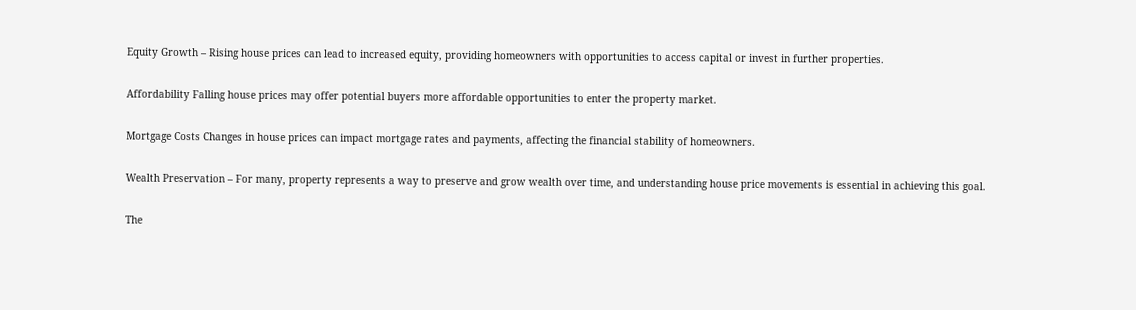Equity Growth – Rising house prices can lead to increased equity, providing homeowners with opportunities to access capital or invest in further properties.

Affordability Falling house prices may offer potential buyers more affordable opportunities to enter the property market.

Mortgage Costs Changes in house prices can impact mortgage rates and payments, affecting the financial stability of homeowners.

Wealth Preservation – For many, property represents a way to preserve and grow wealth over time, and understanding house price movements is essential in achieving this goal.

The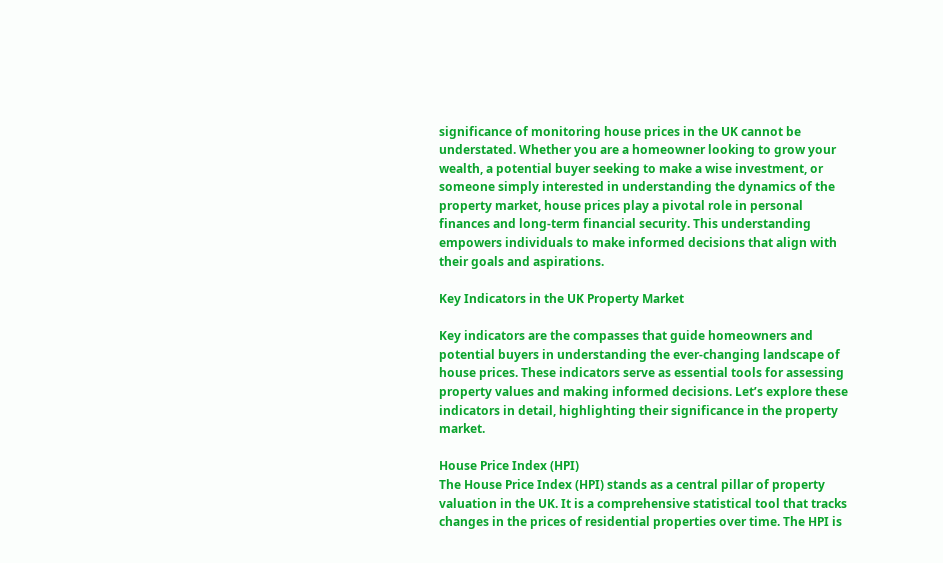significance of monitoring house prices in the UK cannot be understated. Whether you are a homeowner looking to grow your wealth, a potential buyer seeking to make a wise investment, or someone simply interested in understanding the dynamics of the property market, house prices play a pivotal role in personal finances and long-term financial security. This understanding empowers individuals to make informed decisions that align with their goals and aspirations.

Key Indicators in the UK Property Market

Key indicators are the compasses that guide homeowners and potential buyers in understanding the ever-changing landscape of house prices. These indicators serve as essential tools for assessing property values and making informed decisions. Let’s explore these indicators in detail, highlighting their significance in the property market.

House Price Index (HPI)
The House Price Index (HPI) stands as a central pillar of property valuation in the UK. It is a comprehensive statistical tool that tracks changes in the prices of residential properties over time. The HPI is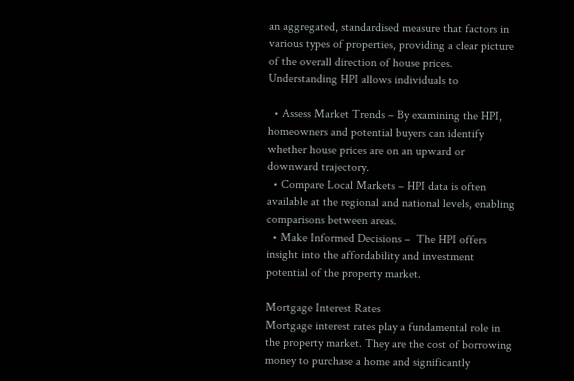an aggregated, standardised measure that factors in various types of properties, providing a clear picture of the overall direction of house prices. Understanding HPI allows individuals to

  • Assess Market Trends – By examining the HPI, homeowners and potential buyers can identify whether house prices are on an upward or downward trajectory.
  • Compare Local Markets – HPI data is often available at the regional and national levels, enabling comparisons between areas.
  • Make Informed Decisions –  The HPI offers insight into the affordability and investment potential of the property market.

Mortgage Interest Rates
Mortgage interest rates play a fundamental role in the property market. They are the cost of borrowing money to purchase a home and significantly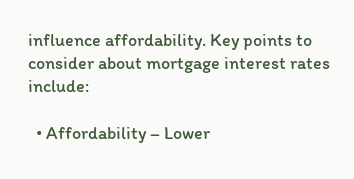influence affordability. Key points to consider about mortgage interest rates include:

  • Affordability – Lower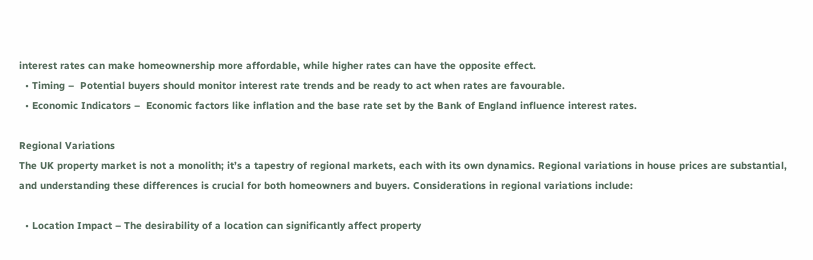interest rates can make homeownership more affordable, while higher rates can have the opposite effect.
  • Timing –  Potential buyers should monitor interest rate trends and be ready to act when rates are favourable.
  • Economic Indicators –  Economic factors like inflation and the base rate set by the Bank of England influence interest rates.

Regional Variations
The UK property market is not a monolith; it’s a tapestry of regional markets, each with its own dynamics. Regional variations in house prices are substantial, and understanding these differences is crucial for both homeowners and buyers. Considerations in regional variations include:

  • Location Impact – The desirability of a location can significantly affect property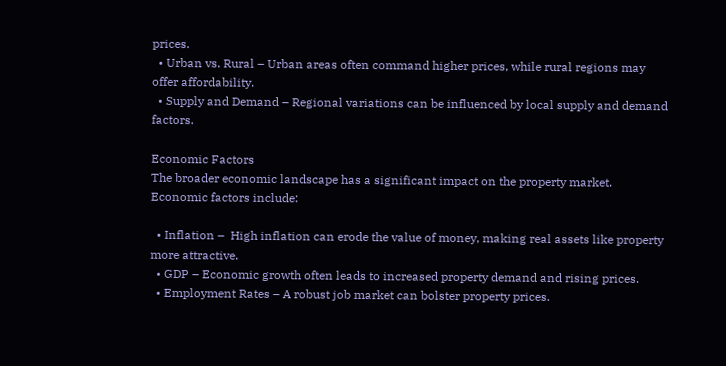prices.
  • Urban vs. Rural – Urban areas often command higher prices, while rural regions may offer affordability.
  • Supply and Demand – Regional variations can be influenced by local supply and demand factors.

Economic Factors
The broader economic landscape has a significant impact on the property market. Economic factors include:

  • Inflation –  High inflation can erode the value of money, making real assets like property more attractive.
  • GDP – Economic growth often leads to increased property demand and rising prices.
  • Employment Rates – A robust job market can bolster property prices.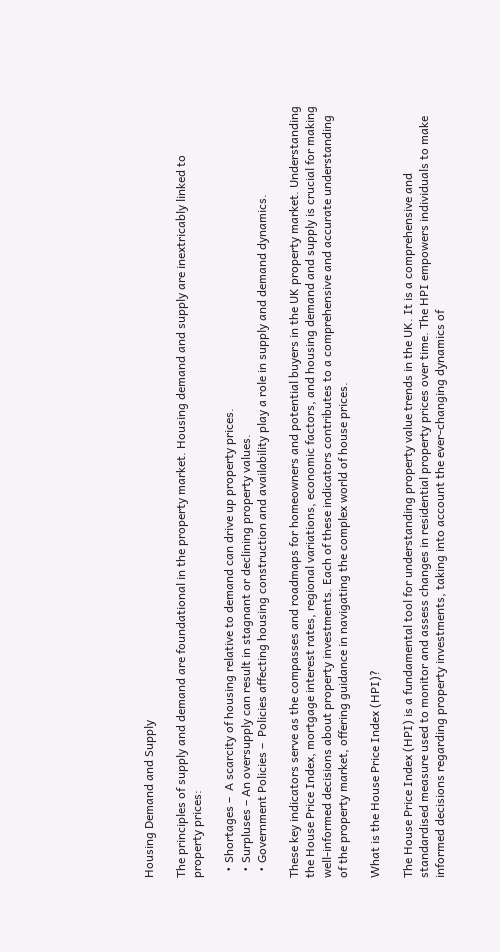Housing Demand and Supply

The principles of supply and demand are foundational in the property market. Housing demand and supply are inextricably linked to property prices:

  • Shortages –  A scarcity of housing relative to demand can drive up property prices.
  • Surpluses – An oversupply can result in stagnant or declining property values.
  • Government Policies –  Policies affecting housing construction and availability play a role in supply and demand dynamics.

These key indicators serve as the compasses and roadmaps for homeowners and potential buyers in the UK property market. Understanding the House Price Index, mortgage interest rates, regional variations, economic factors, and housing demand and supply is crucial for making well-informed decisions about property investments. Each of these indicators contributes to a comprehensive and accurate understanding of the property market, offering guidance in navigating the complex world of house prices.

What is the House Price Index (HPI)?

The House Price Index (HPI) is a fundamental tool for understanding property value trends in the UK. It is a comprehensive and standardised measure used to monitor and assess changes in residential property prices over time. The HPI empowers individuals to make informed decisions regarding property investments, taking into account the ever-changing dynamics of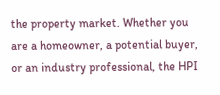the property market. Whether you are a homeowner, a potential buyer, or an industry professional, the HPI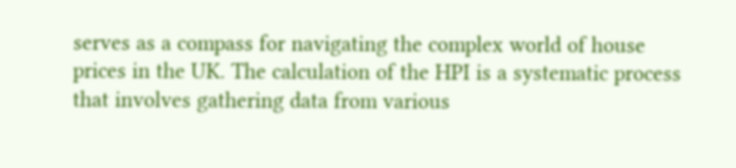serves as a compass for navigating the complex world of house prices in the UK. The calculation of the HPI is a systematic process that involves gathering data from various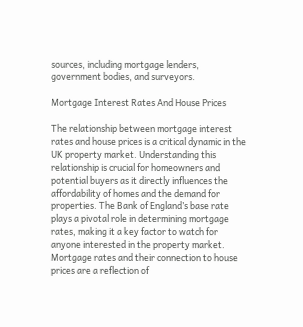sources, including mortgage lenders, government bodies, and surveyors.

Mortgage Interest Rates And House Prices

The relationship between mortgage interest rates and house prices is a critical dynamic in the UK property market. Understanding this relationship is crucial for homeowners and potential buyers as it directly influences the affordability of homes and the demand for properties. The Bank of England’s base rate plays a pivotal role in determining mortgage rates, making it a key factor to watch for anyone interested in the property market. Mortgage rates and their connection to house prices are a reflection of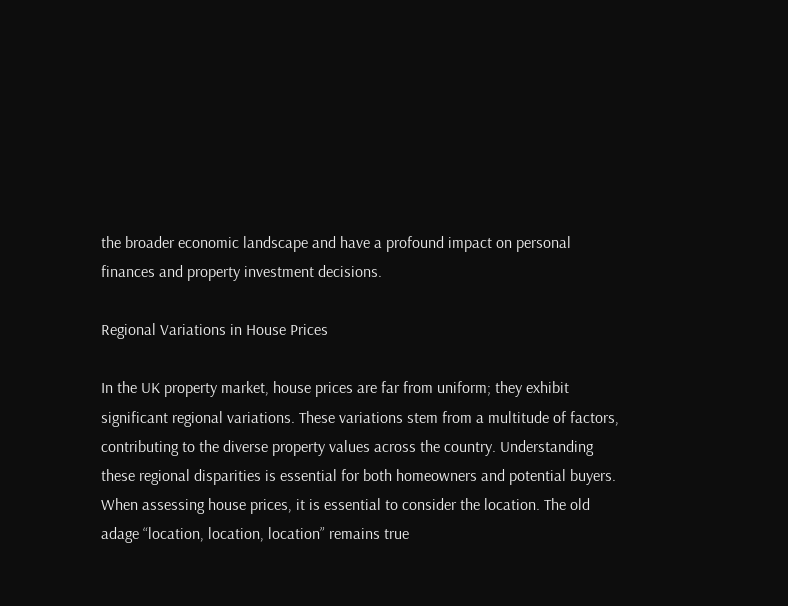the broader economic landscape and have a profound impact on personal finances and property investment decisions.

Regional Variations in House Prices

In the UK property market, house prices are far from uniform; they exhibit significant regional variations. These variations stem from a multitude of factors, contributing to the diverse property values across the country. Understanding these regional disparities is essential for both homeowners and potential buyers. When assessing house prices, it is essential to consider the location. The old adage “location, location, location” remains true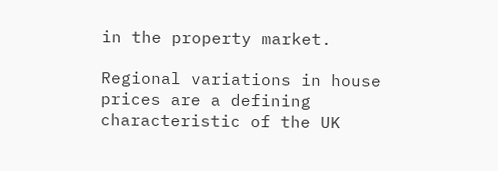in the property market.

Regional variations in house prices are a defining characteristic of the UK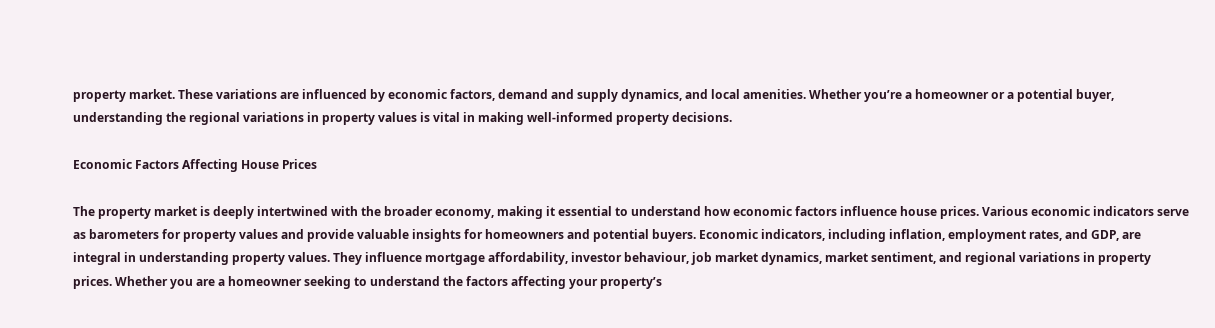property market. These variations are influenced by economic factors, demand and supply dynamics, and local amenities. Whether you’re a homeowner or a potential buyer, understanding the regional variations in property values is vital in making well-informed property decisions.

Economic Factors Affecting House Prices

The property market is deeply intertwined with the broader economy, making it essential to understand how economic factors influence house prices. Various economic indicators serve as barometers for property values and provide valuable insights for homeowners and potential buyers. Economic indicators, including inflation, employment rates, and GDP, are integral in understanding property values. They influence mortgage affordability, investor behaviour, job market dynamics, market sentiment, and regional variations in property prices. Whether you are a homeowner seeking to understand the factors affecting your property’s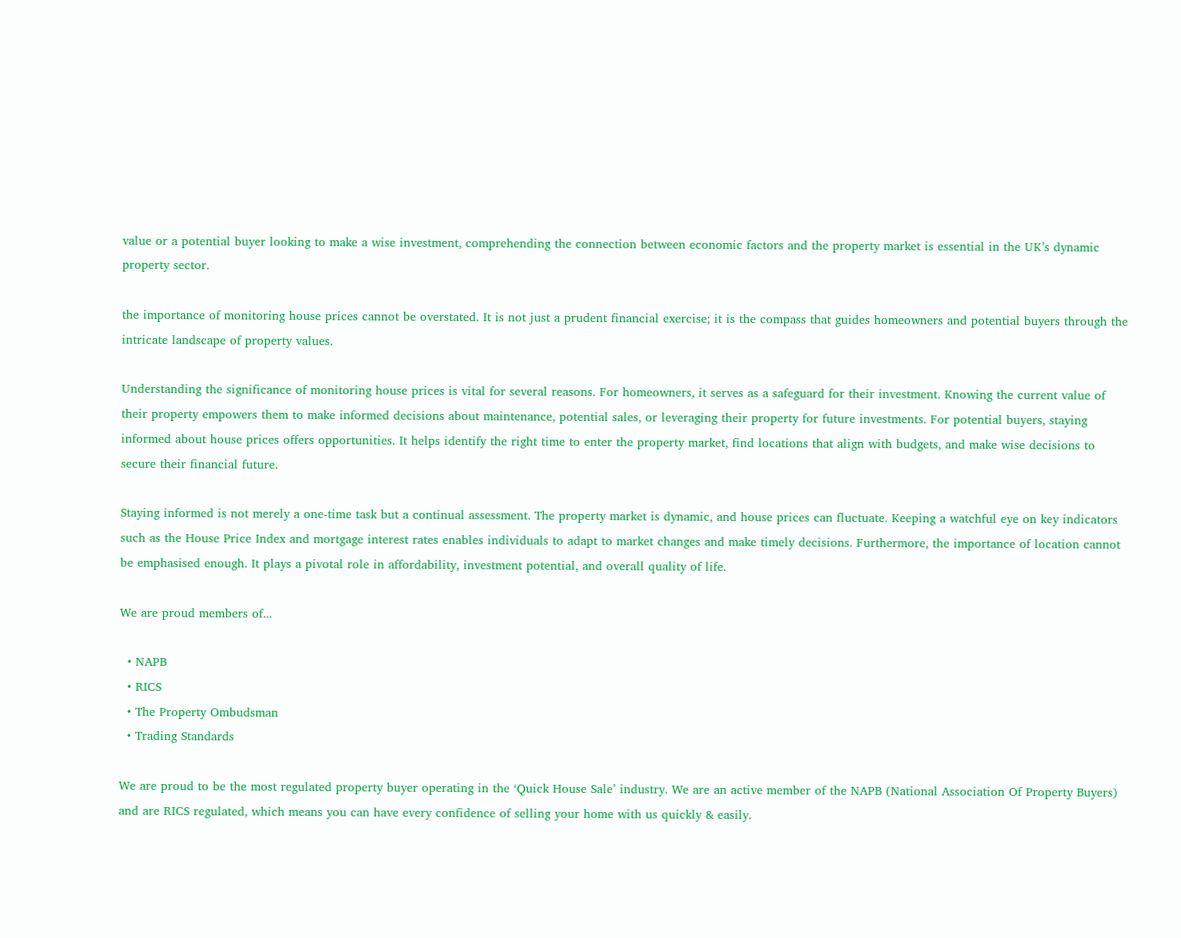value or a potential buyer looking to make a wise investment, comprehending the connection between economic factors and the property market is essential in the UK’s dynamic property sector.

the importance of monitoring house prices cannot be overstated. It is not just a prudent financial exercise; it is the compass that guides homeowners and potential buyers through the intricate landscape of property values.

Understanding the significance of monitoring house prices is vital for several reasons. For homeowners, it serves as a safeguard for their investment. Knowing the current value of their property empowers them to make informed decisions about maintenance, potential sales, or leveraging their property for future investments. For potential buyers, staying informed about house prices offers opportunities. It helps identify the right time to enter the property market, find locations that align with budgets, and make wise decisions to secure their financial future.

Staying informed is not merely a one-time task but a continual assessment. The property market is dynamic, and house prices can fluctuate. Keeping a watchful eye on key indicators such as the House Price Index and mortgage interest rates enables individuals to adapt to market changes and make timely decisions. Furthermore, the importance of location cannot be emphasised enough. It plays a pivotal role in affordability, investment potential, and overall quality of life.

We are proud members of...

  • NAPB
  • RICS
  • The Property Ombudsman
  • Trading Standards

We are proud to be the most regulated property buyer operating in the ‘Quick House Sale’ industry. We are an active member of the NAPB (National Association Of Property Buyers) and are RICS regulated, which means you can have every confidence of selling your home with us quickly & easily.